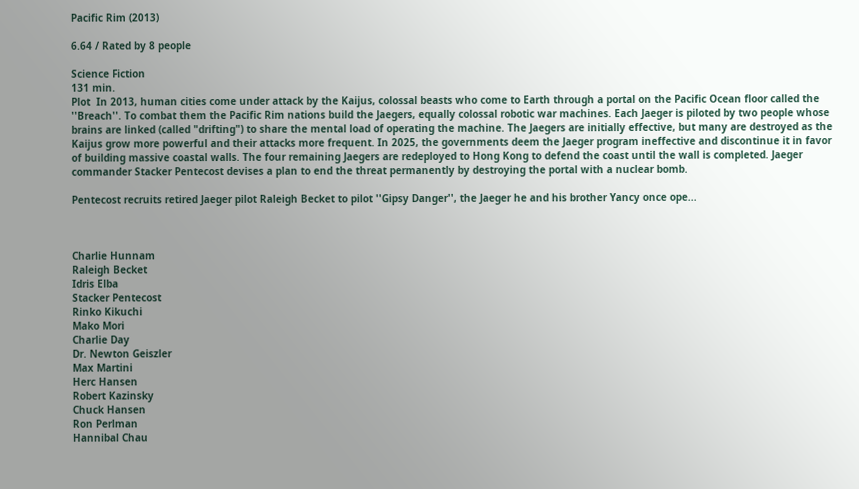Pacific Rim (2013)

6.64 / Rated by 8 people

Science Fiction
131 min.
Plot  In 2013, human cities come under attack by the Kaijus, colossal beasts who come to Earth through a portal on the Pacific Ocean floor called the ''Breach''. To combat them the Pacific Rim nations build the Jaegers, equally colossal robotic war machines. Each Jaeger is piloted by two people whose brains are linked (called "drifting") to share the mental load of operating the machine. The Jaegers are initially effective, but many are destroyed as the Kaijus grow more powerful and their attacks more frequent. In 2025, the governments deem the Jaeger program ineffective and discontinue it in favor of building massive coastal walls. The four remaining Jaegers are redeployed to Hong Kong to defend the coast until the wall is completed. Jaeger commander Stacker Pentecost devises a plan to end the threat permanently by destroying the portal with a nuclear bomb.

Pentecost recruits retired Jaeger pilot Raleigh Becket to pilot ''Gipsy Danger'', the Jaeger he and his brother Yancy once ope...



Charlie Hunnam
Raleigh Becket
Idris Elba
Stacker Pentecost
Rinko Kikuchi
Mako Mori
Charlie Day
Dr. Newton Geiszler
Max Martini
Herc Hansen
Robert Kazinsky
Chuck Hansen
Ron Perlman
Hannibal Chau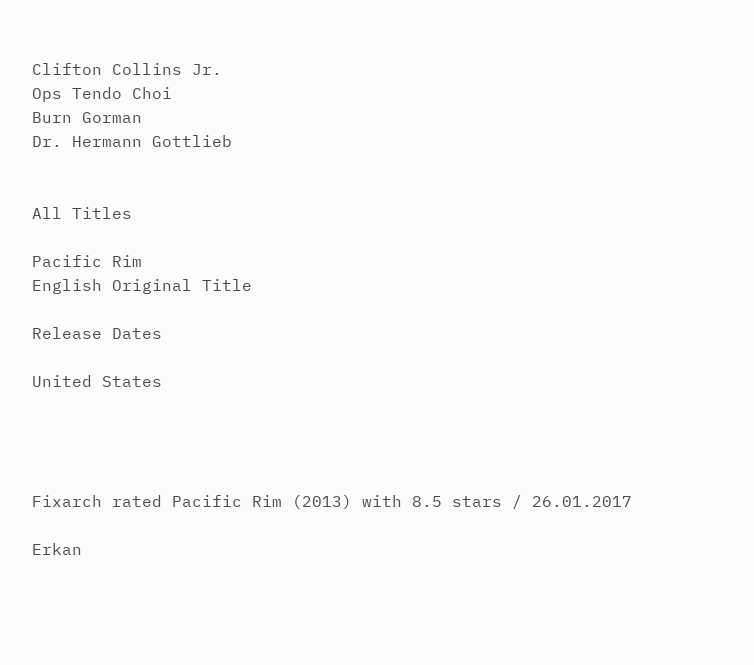Clifton Collins Jr.
Ops Tendo Choi
Burn Gorman
Dr. Hermann Gottlieb


All Titles

Pacific Rim
English Original Title

Release Dates

United States




Fixarch rated Pacific Rim (2013) with 8.5 stars / 26.01.2017

Erkan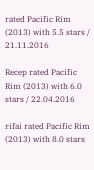rated Pacific Rim (2013) with 5.5 stars / 21.11.2016

Recep rated Pacific Rim (2013) with 6.0 stars / 22.04.2016

rifai rated Pacific Rim (2013) with 8.0 stars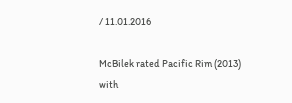/ 11.01.2016

McBilek rated Pacific Rim (2013) with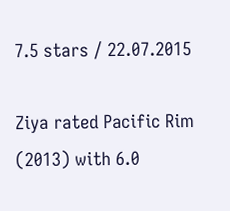7.5 stars / 22.07.2015

Ziya rated Pacific Rim (2013) with 6.0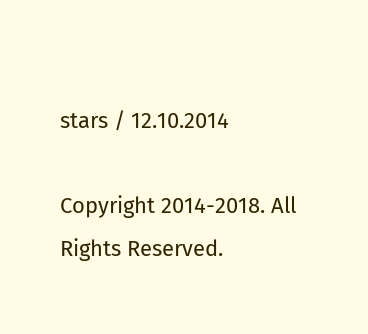stars / 12.10.2014

Copyright 2014-2018. All Rights Reserved.